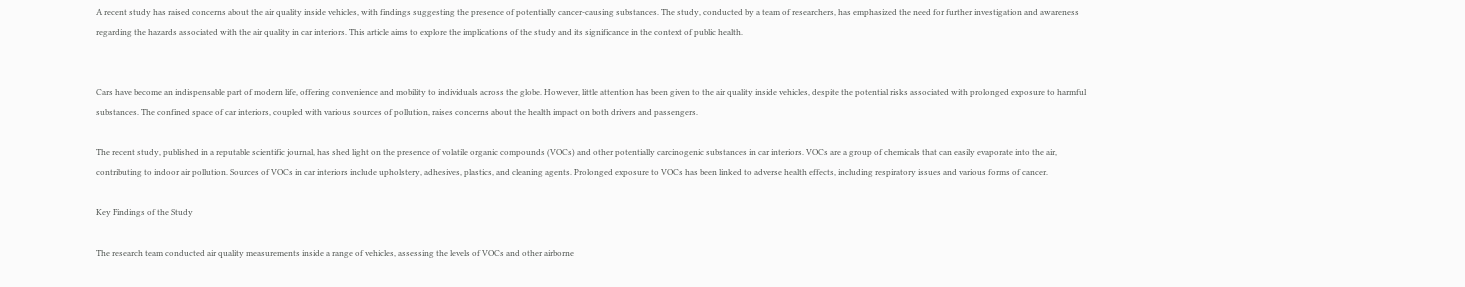A recent study has raised concerns about the air quality inside vehicles, with findings suggesting the presence of potentially cancer-causing substances. The study, conducted by a team of researchers, has emphasized the need for further investigation and awareness regarding the hazards associated with the air quality in car interiors. This article aims to explore the implications of the study and its significance in the context of public health.


Cars have become an indispensable part of modern life, offering convenience and mobility to individuals across the globe. However, little attention has been given to the air quality inside vehicles, despite the potential risks associated with prolonged exposure to harmful substances. The confined space of car interiors, coupled with various sources of pollution, raises concerns about the health impact on both drivers and passengers.

The recent study, published in a reputable scientific journal, has shed light on the presence of volatile organic compounds (VOCs) and other potentially carcinogenic substances in car interiors. VOCs are a group of chemicals that can easily evaporate into the air, contributing to indoor air pollution. Sources of VOCs in car interiors include upholstery, adhesives, plastics, and cleaning agents. Prolonged exposure to VOCs has been linked to adverse health effects, including respiratory issues and various forms of cancer.

Key Findings of the Study

The research team conducted air quality measurements inside a range of vehicles, assessing the levels of VOCs and other airborne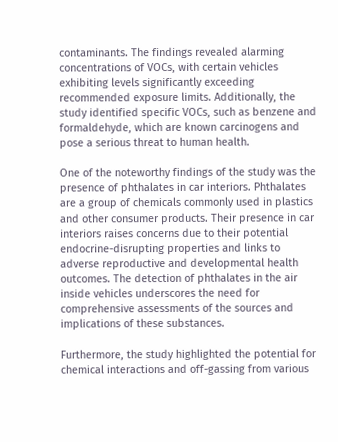contaminants. The findings revealed alarming concentrations of VOCs, with certain vehicles exhibiting levels significantly exceeding recommended exposure limits. Additionally, the study identified specific VOCs, such as benzene and formaldehyde, which are known carcinogens and pose a serious threat to human health.

One of the noteworthy findings of the study was the presence of phthalates in car interiors. Phthalates are a group of chemicals commonly used in plastics and other consumer products. Their presence in car interiors raises concerns due to their potential endocrine-disrupting properties and links to adverse reproductive and developmental health outcomes. The detection of phthalates in the air inside vehicles underscores the need for comprehensive assessments of the sources and implications of these substances.

Furthermore, the study highlighted the potential for chemical interactions and off-gassing from various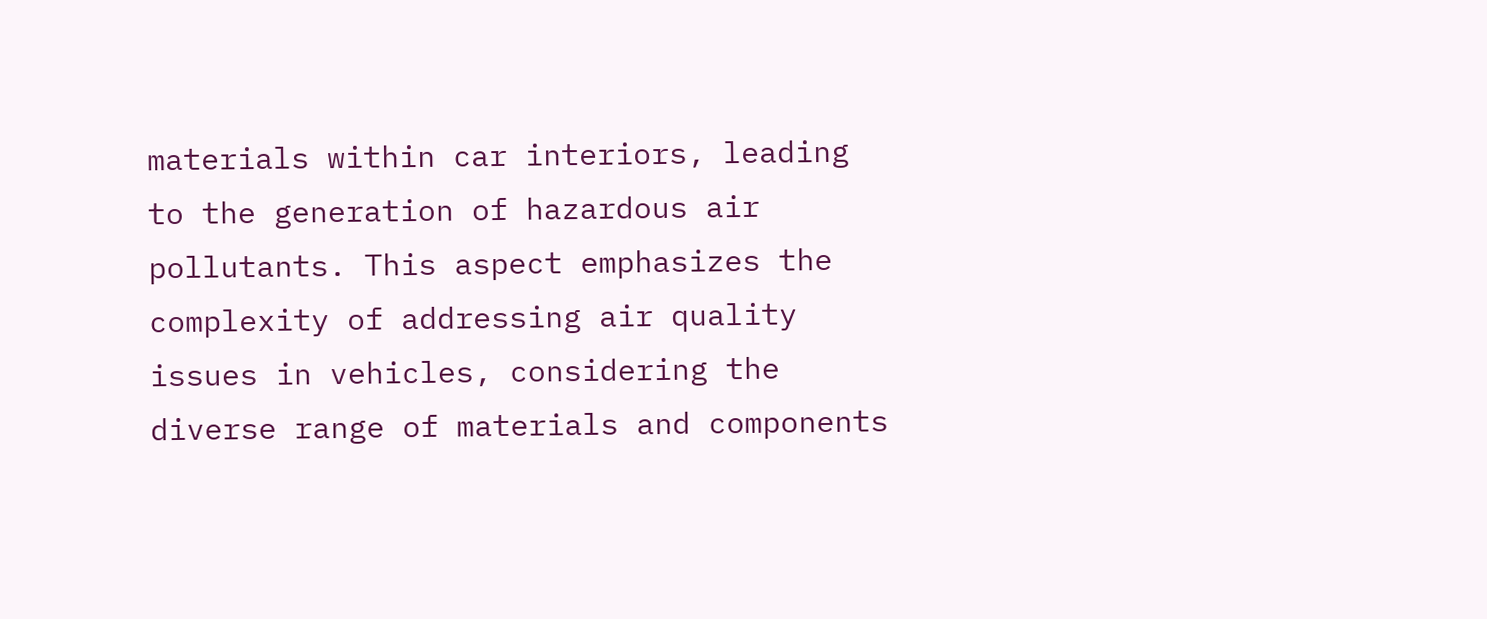materials within car interiors, leading to the generation of hazardous air pollutants. This aspect emphasizes the complexity of addressing air quality issues in vehicles, considering the diverse range of materials and components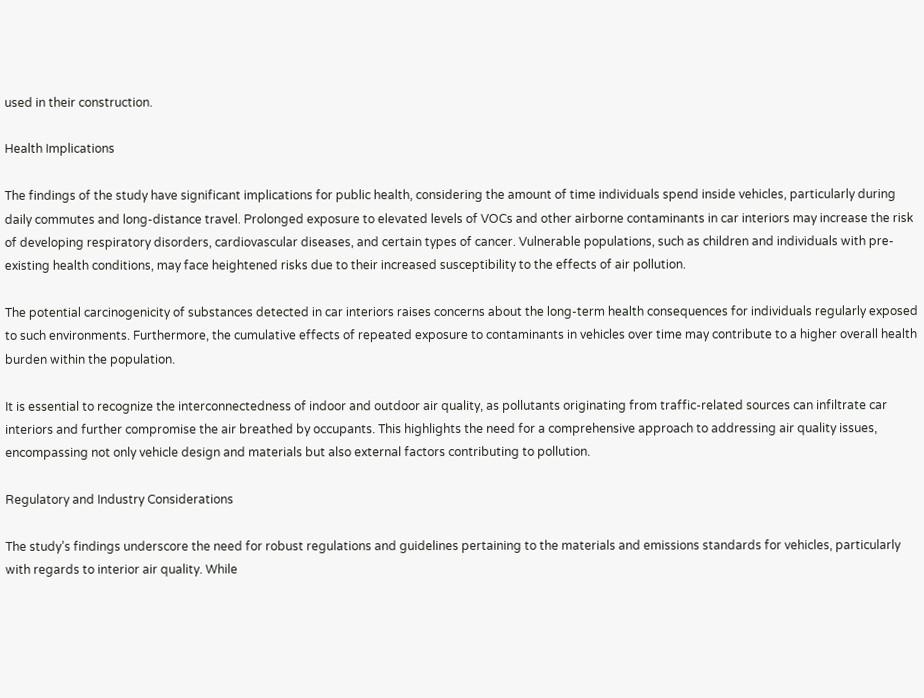used in their construction.

Health Implications

The findings of the study have significant implications for public health, considering the amount of time individuals spend inside vehicles, particularly during daily commutes and long-distance travel. Prolonged exposure to elevated levels of VOCs and other airborne contaminants in car interiors may increase the risk of developing respiratory disorders, cardiovascular diseases, and certain types of cancer. Vulnerable populations, such as children and individuals with pre-existing health conditions, may face heightened risks due to their increased susceptibility to the effects of air pollution.

The potential carcinogenicity of substances detected in car interiors raises concerns about the long-term health consequences for individuals regularly exposed to such environments. Furthermore, the cumulative effects of repeated exposure to contaminants in vehicles over time may contribute to a higher overall health burden within the population.

It is essential to recognize the interconnectedness of indoor and outdoor air quality, as pollutants originating from traffic-related sources can infiltrate car interiors and further compromise the air breathed by occupants. This highlights the need for a comprehensive approach to addressing air quality issues, encompassing not only vehicle design and materials but also external factors contributing to pollution.

Regulatory and Industry Considerations

The study’s findings underscore the need for robust regulations and guidelines pertaining to the materials and emissions standards for vehicles, particularly with regards to interior air quality. While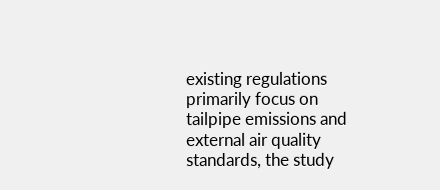existing regulations primarily focus on tailpipe emissions and external air quality standards, the study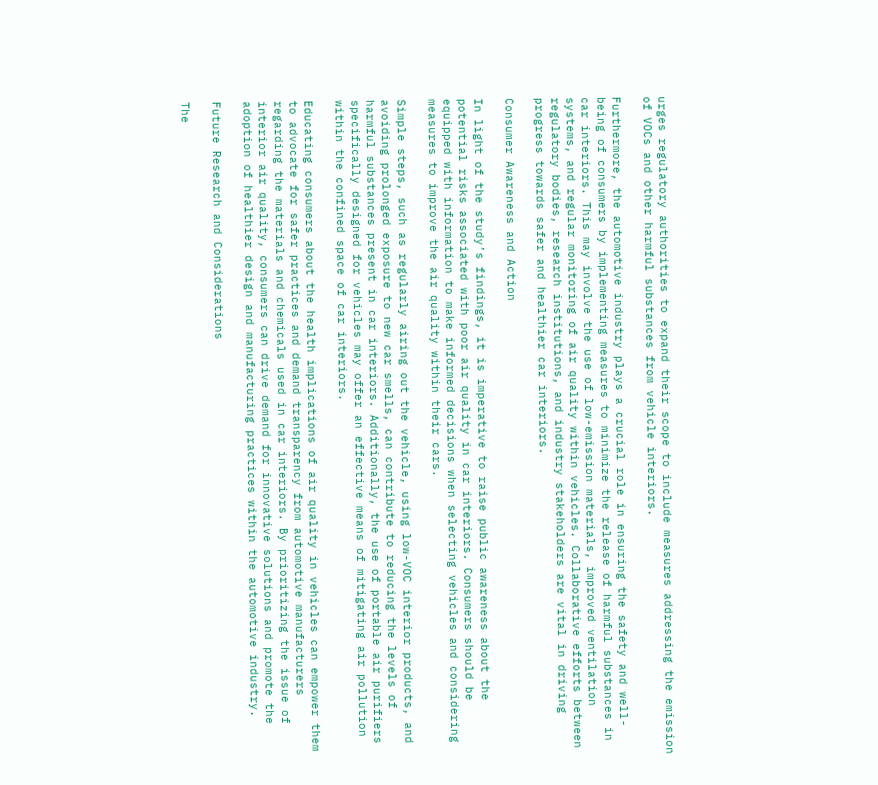urges regulatory authorities to expand their scope to include measures addressing the emission of VOCs and other harmful substances from vehicle interiors.

Furthermore, the automotive industry plays a crucial role in ensuring the safety and well-being of consumers by implementing measures to minimize the release of harmful substances in car interiors. This may involve the use of low-emission materials, improved ventilation systems, and regular monitoring of air quality within vehicles. Collaborative efforts between regulatory bodies, research institutions, and industry stakeholders are vital in driving progress towards safer and healthier car interiors.

Consumer Awareness and Action

In light of the study’s findings, it is imperative to raise public awareness about the potential risks associated with poor air quality in car interiors. Consumers should be equipped with information to make informed decisions when selecting vehicles and considering measures to improve the air quality within their cars.

Simple steps, such as regularly airing out the vehicle, using low-VOC interior products, and avoiding prolonged exposure to new car smells, can contribute to reducing the levels of harmful substances present in car interiors. Additionally, the use of portable air purifiers specifically designed for vehicles may offer an effective means of mitigating air pollution within the confined space of car interiors.

Educating consumers about the health implications of air quality in vehicles can empower them to advocate for safer practices and demand transparency from automotive manufacturers regarding the materials and chemicals used in car interiors. By prioritizing the issue of interior air quality, consumers can drive demand for innovative solutions and promote the adoption of healthier design and manufacturing practices within the automotive industry.

Future Research and Considerations

The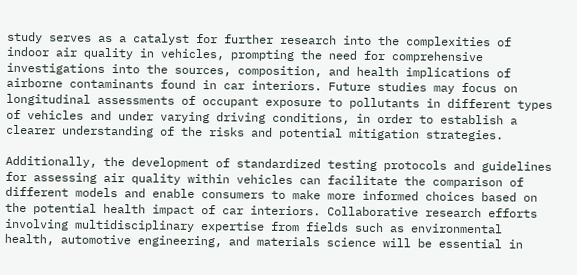study serves as a catalyst for further research into the complexities of indoor air quality in vehicles, prompting the need for comprehensive investigations into the sources, composition, and health implications of airborne contaminants found in car interiors. Future studies may focus on longitudinal assessments of occupant exposure to pollutants in different types of vehicles and under varying driving conditions, in order to establish a clearer understanding of the risks and potential mitigation strategies.

Additionally, the development of standardized testing protocols and guidelines for assessing air quality within vehicles can facilitate the comparison of different models and enable consumers to make more informed choices based on the potential health impact of car interiors. Collaborative research efforts involving multidisciplinary expertise from fields such as environmental health, automotive engineering, and materials science will be essential in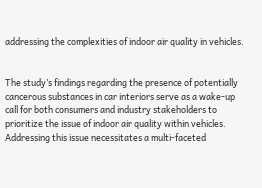addressing the complexities of indoor air quality in vehicles.


The study’s findings regarding the presence of potentially cancerous substances in car interiors serve as a wake-up call for both consumers and industry stakeholders to prioritize the issue of indoor air quality within vehicles. Addressing this issue necessitates a multi-faceted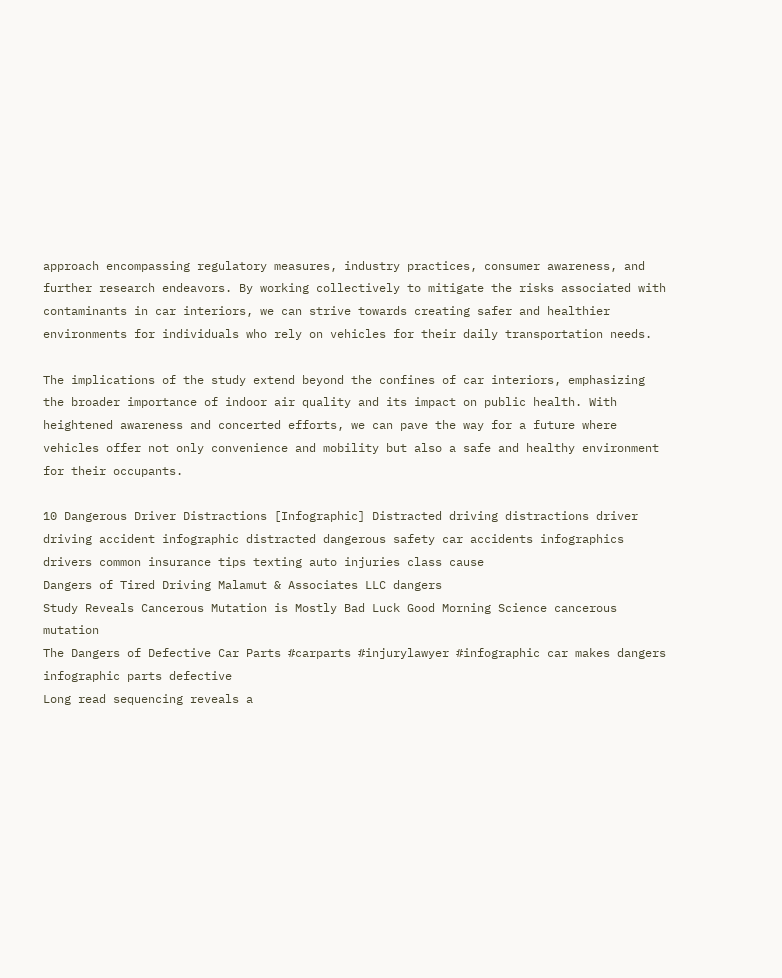approach encompassing regulatory measures, industry practices, consumer awareness, and further research endeavors. By working collectively to mitigate the risks associated with contaminants in car interiors, we can strive towards creating safer and healthier environments for individuals who rely on vehicles for their daily transportation needs.

The implications of the study extend beyond the confines of car interiors, emphasizing the broader importance of indoor air quality and its impact on public health. With heightened awareness and concerted efforts, we can pave the way for a future where vehicles offer not only convenience and mobility but also a safe and healthy environment for their occupants.

10 Dangerous Driver Distractions [Infographic] Distracted driving distractions driver driving accident infographic distracted dangerous safety car accidents infographics drivers common insurance tips texting auto injuries class cause
Dangers of Tired Driving Malamut & Associates LLC dangers
Study Reveals Cancerous Mutation is Mostly Bad Luck Good Morning Science cancerous mutation
The Dangers of Defective Car Parts #carparts #injurylawyer #infographic car makes dangers infographic parts defective
Long read sequencing reveals a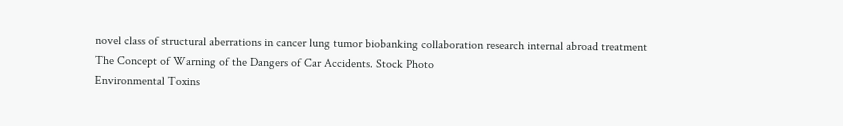novel class of structural aberrations in cancer lung tumor biobanking collaboration research internal abroad treatment
The Concept of Warning of the Dangers of Car Accidents. Stock Photo
Environmental Toxins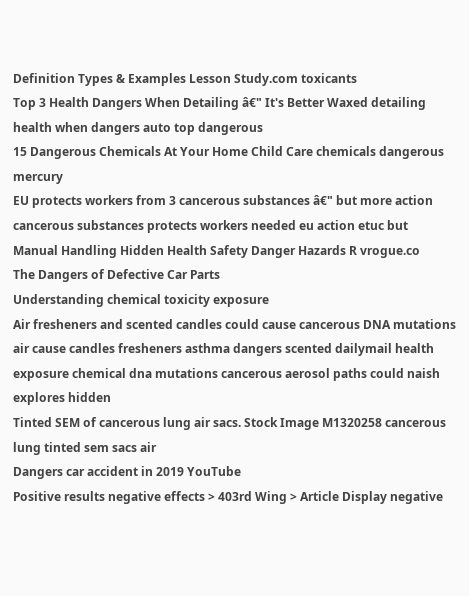Definition Types & Examples Lesson Study.com toxicants
Top 3 Health Dangers When Detailing â€" It's Better Waxed detailing health when dangers auto top dangerous
15 Dangerous Chemicals At Your Home Child Care chemicals dangerous mercury
EU protects workers from 3 cancerous substances â€" but more action cancerous substances protects workers needed eu action etuc but
Manual Handling Hidden Health Safety Danger Hazards R vrogue.co
The Dangers of Defective Car Parts
Understanding chemical toxicity exposure
Air fresheners and scented candles could cause cancerous DNA mutations air cause candles fresheners asthma dangers scented dailymail health exposure chemical dna mutations cancerous aerosol paths could naish explores hidden
Tinted SEM of cancerous lung air sacs. Stock Image M1320258 cancerous lung tinted sem sacs air
Dangers car accident in 2019 YouTube
Positive results negative effects > 403rd Wing > Article Display negative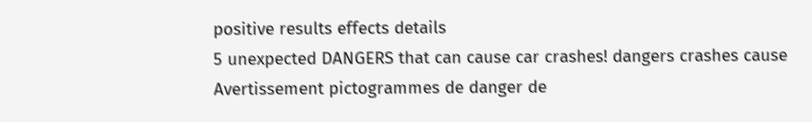positive results effects details
5 unexpected DANGERS that can cause car crashes! dangers crashes cause
Avertissement pictogrammes de danger de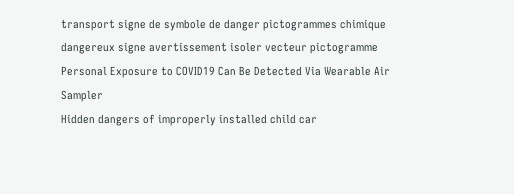transport signe de symbole de danger pictogrammes chimique dangereux signe avertissement isoler vecteur pictogramme
Personal Exposure to COVID19 Can Be Detected Via Wearable Air Sampler
Hidden dangers of improperly installed child car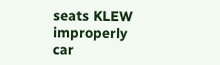seats KLEW improperly car